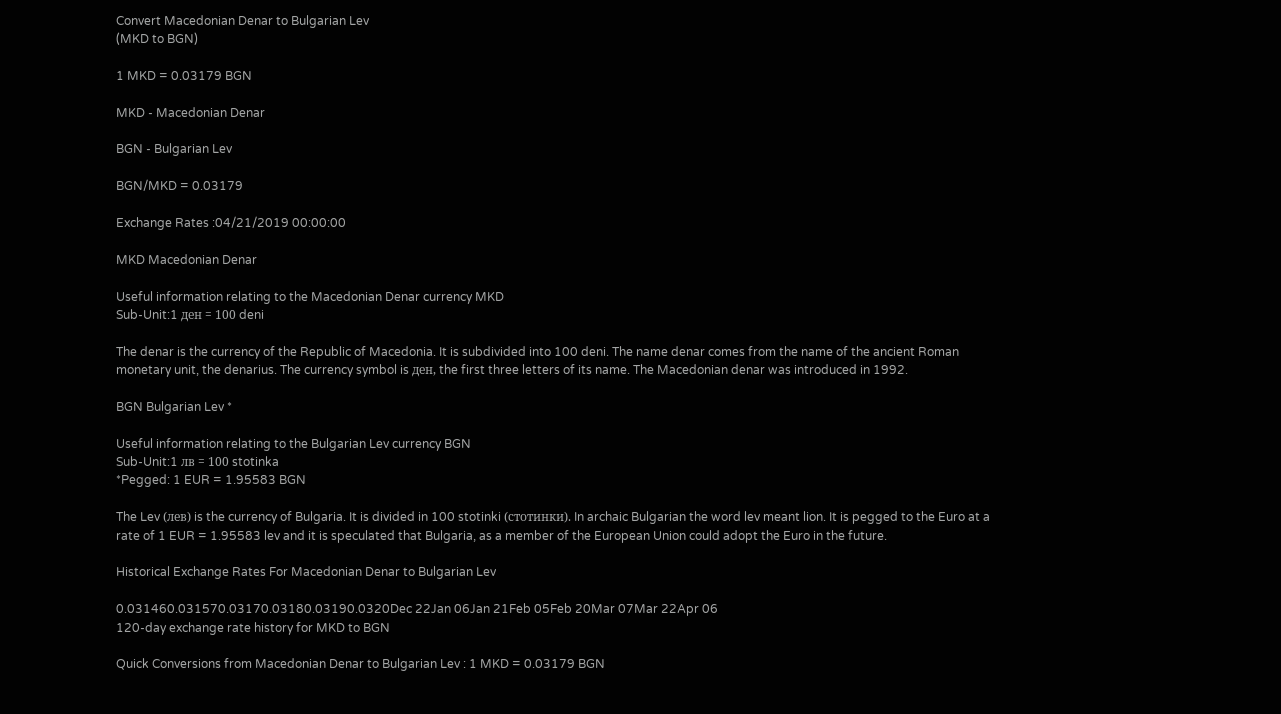Convert Macedonian Denar to Bulgarian Lev
(MKD to BGN)

1 MKD = 0.03179 BGN

MKD - Macedonian Denar

BGN - Bulgarian Lev

BGN/MKD = 0.03179

Exchange Rates :04/21/2019 00:00:00

MKD Macedonian Denar

Useful information relating to the Macedonian Denar currency MKD
Sub-Unit:1 ден = 100 deni

The denar is the currency of the Republic of Macedonia. It is subdivided into 100 deni. The name denar comes from the name of the ancient Roman monetary unit, the denarius. The currency symbol is ден, the first three letters of its name. The Macedonian denar was introduced in 1992.

BGN Bulgarian Lev *

Useful information relating to the Bulgarian Lev currency BGN
Sub-Unit:1 лв = 100 stotinka
*Pegged: 1 EUR = 1.95583 BGN

The Lev (лев) is the currency of Bulgaria. It is divided in 100 stotinki (стотинки). In archaic Bulgarian the word lev meant lion. It is pegged to the Euro at a rate of 1 EUR = 1.95583 lev and it is speculated that Bulgaria, as a member of the European Union could adopt the Euro in the future.

Historical Exchange Rates For Macedonian Denar to Bulgarian Lev

0.031460.031570.03170.03180.03190.0320Dec 22Jan 06Jan 21Feb 05Feb 20Mar 07Mar 22Apr 06
120-day exchange rate history for MKD to BGN

Quick Conversions from Macedonian Denar to Bulgarian Lev : 1 MKD = 0.03179 BGN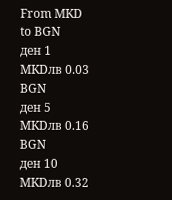From MKD to BGN
ден 1 MKDлв 0.03 BGN
ден 5 MKDлв 0.16 BGN
ден 10 MKDлв 0.32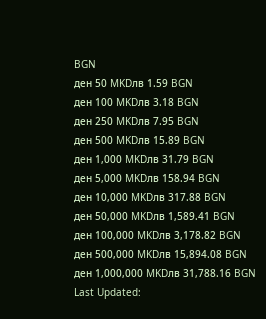BGN
ден 50 MKDлв 1.59 BGN
ден 100 MKDлв 3.18 BGN
ден 250 MKDлв 7.95 BGN
ден 500 MKDлв 15.89 BGN
ден 1,000 MKDлв 31.79 BGN
ден 5,000 MKDлв 158.94 BGN
ден 10,000 MKDлв 317.88 BGN
ден 50,000 MKDлв 1,589.41 BGN
ден 100,000 MKDлв 3,178.82 BGN
ден 500,000 MKDлв 15,894.08 BGN
ден 1,000,000 MKDлв 31,788.16 BGN
Last Updated: